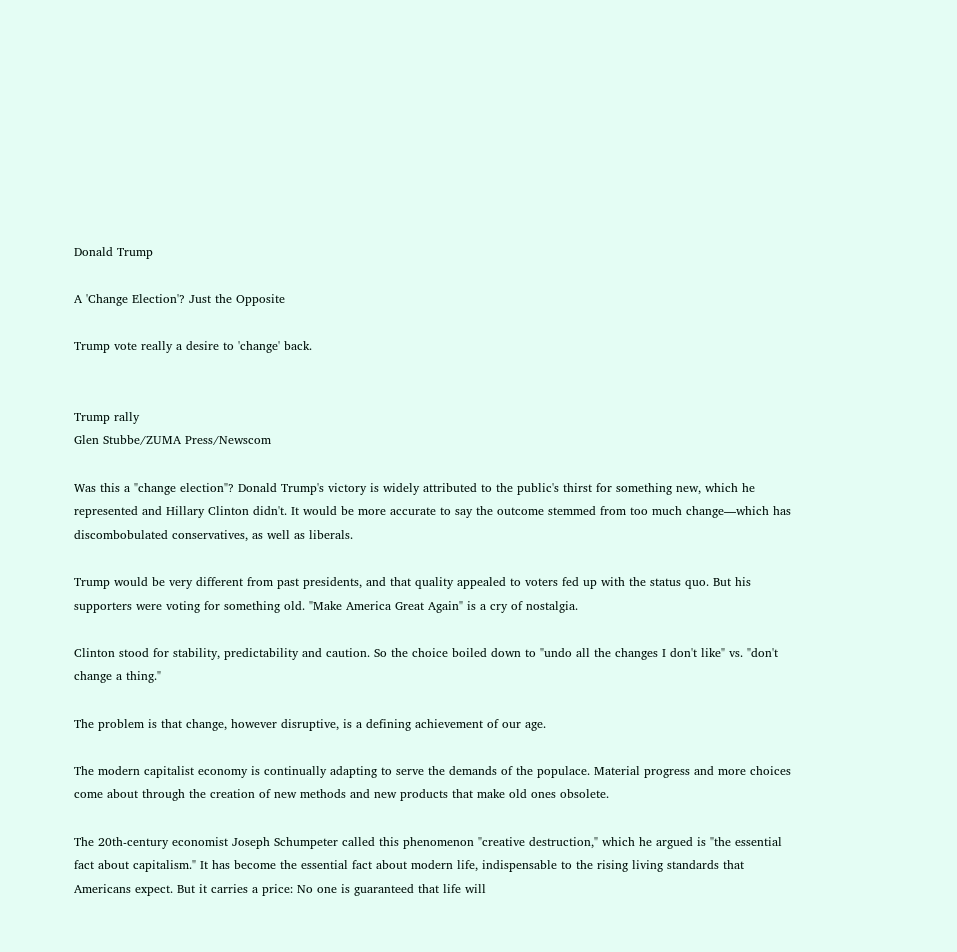Donald Trump

A 'Change Election'? Just the Opposite

Trump vote really a desire to 'change' back.


Trump rally
Glen Stubbe/ZUMA Press/Newscom

Was this a "change election"? Donald Trump's victory is widely attributed to the public's thirst for something new, which he represented and Hillary Clinton didn't. It would be more accurate to say the outcome stemmed from too much change—which has discombobulated conservatives, as well as liberals.

Trump would be very different from past presidents, and that quality appealed to voters fed up with the status quo. But his supporters were voting for something old. "Make America Great Again" is a cry of nostalgia.

Clinton stood for stability, predictability and caution. So the choice boiled down to "undo all the changes I don't like" vs. "don't change a thing."

The problem is that change, however disruptive, is a defining achievement of our age.

The modern capitalist economy is continually adapting to serve the demands of the populace. Material progress and more choices come about through the creation of new methods and new products that make old ones obsolete.

The 20th-century economist Joseph Schumpeter called this phenomenon "creative destruction," which he argued is "the essential fact about capitalism." It has become the essential fact about modern life, indispensable to the rising living standards that Americans expect. But it carries a price: No one is guaranteed that life will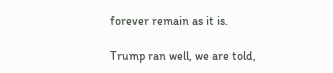forever remain as it is.

Trump ran well, we are told,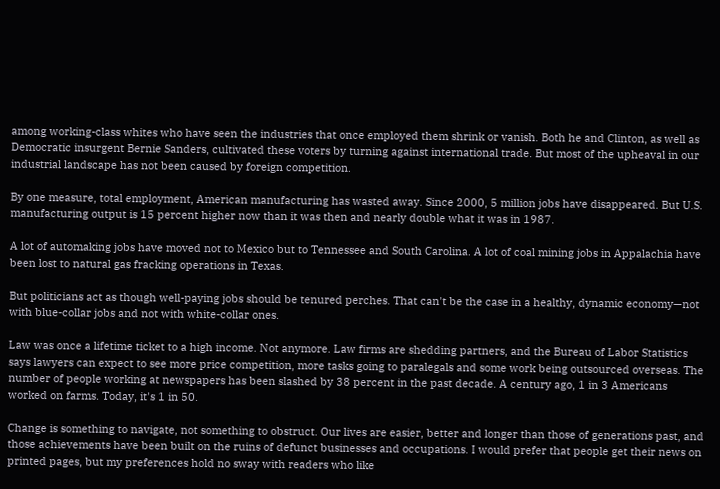among working-class whites who have seen the industries that once employed them shrink or vanish. Both he and Clinton, as well as Democratic insurgent Bernie Sanders, cultivated these voters by turning against international trade. But most of the upheaval in our industrial landscape has not been caused by foreign competition.

By one measure, total employment, American manufacturing has wasted away. Since 2000, 5 million jobs have disappeared. But U.S. manufacturing output is 15 percent higher now than it was then and nearly double what it was in 1987.

A lot of automaking jobs have moved not to Mexico but to Tennessee and South Carolina. A lot of coal mining jobs in Appalachia have been lost to natural gas fracking operations in Texas.

But politicians act as though well-paying jobs should be tenured perches. That can't be the case in a healthy, dynamic economy—not with blue-collar jobs and not with white-collar ones.

Law was once a lifetime ticket to a high income. Not anymore. Law firms are shedding partners, and the Bureau of Labor Statistics says lawyers can expect to see more price competition, more tasks going to paralegals and some work being outsourced overseas. The number of people working at newspapers has been slashed by 38 percent in the past decade. A century ago, 1 in 3 Americans worked on farms. Today, it's 1 in 50.

Change is something to navigate, not something to obstruct. Our lives are easier, better and longer than those of generations past, and those achievements have been built on the ruins of defunct businesses and occupations. I would prefer that people get their news on printed pages, but my preferences hold no sway with readers who like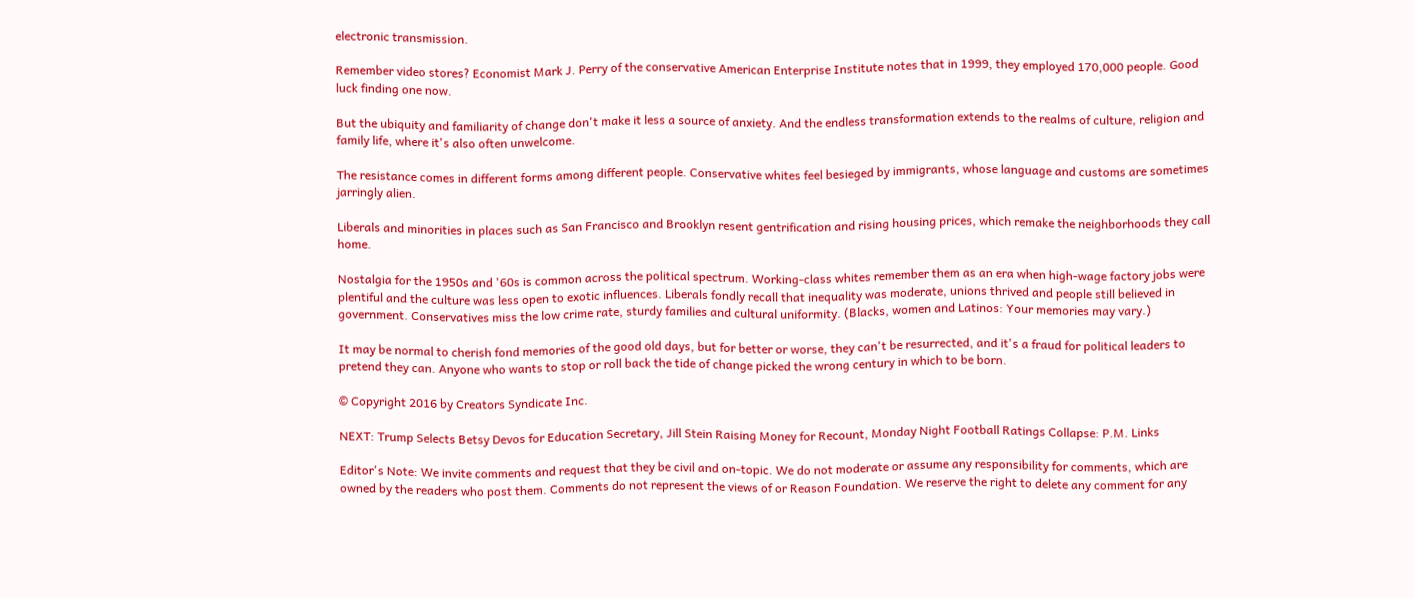electronic transmission.

Remember video stores? Economist Mark J. Perry of the conservative American Enterprise Institute notes that in 1999, they employed 170,000 people. Good luck finding one now.

But the ubiquity and familiarity of change don't make it less a source of anxiety. And the endless transformation extends to the realms of culture, religion and family life, where it's also often unwelcome.

The resistance comes in different forms among different people. Conservative whites feel besieged by immigrants, whose language and customs are sometimes jarringly alien.

Liberals and minorities in places such as San Francisco and Brooklyn resent gentrification and rising housing prices, which remake the neighborhoods they call home.

Nostalgia for the 1950s and '60s is common across the political spectrum. Working-class whites remember them as an era when high-wage factory jobs were plentiful and the culture was less open to exotic influences. Liberals fondly recall that inequality was moderate, unions thrived and people still believed in government. Conservatives miss the low crime rate, sturdy families and cultural uniformity. (Blacks, women and Latinos: Your memories may vary.)

It may be normal to cherish fond memories of the good old days, but for better or worse, they can't be resurrected, and it's a fraud for political leaders to pretend they can. Anyone who wants to stop or roll back the tide of change picked the wrong century in which to be born.

© Copyright 2016 by Creators Syndicate Inc.

NEXT: Trump Selects Betsy Devos for Education Secretary, Jill Stein Raising Money for Recount, Monday Night Football Ratings Collapse: P.M. Links

Editor's Note: We invite comments and request that they be civil and on-topic. We do not moderate or assume any responsibility for comments, which are owned by the readers who post them. Comments do not represent the views of or Reason Foundation. We reserve the right to delete any comment for any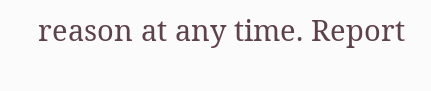reason at any time. Report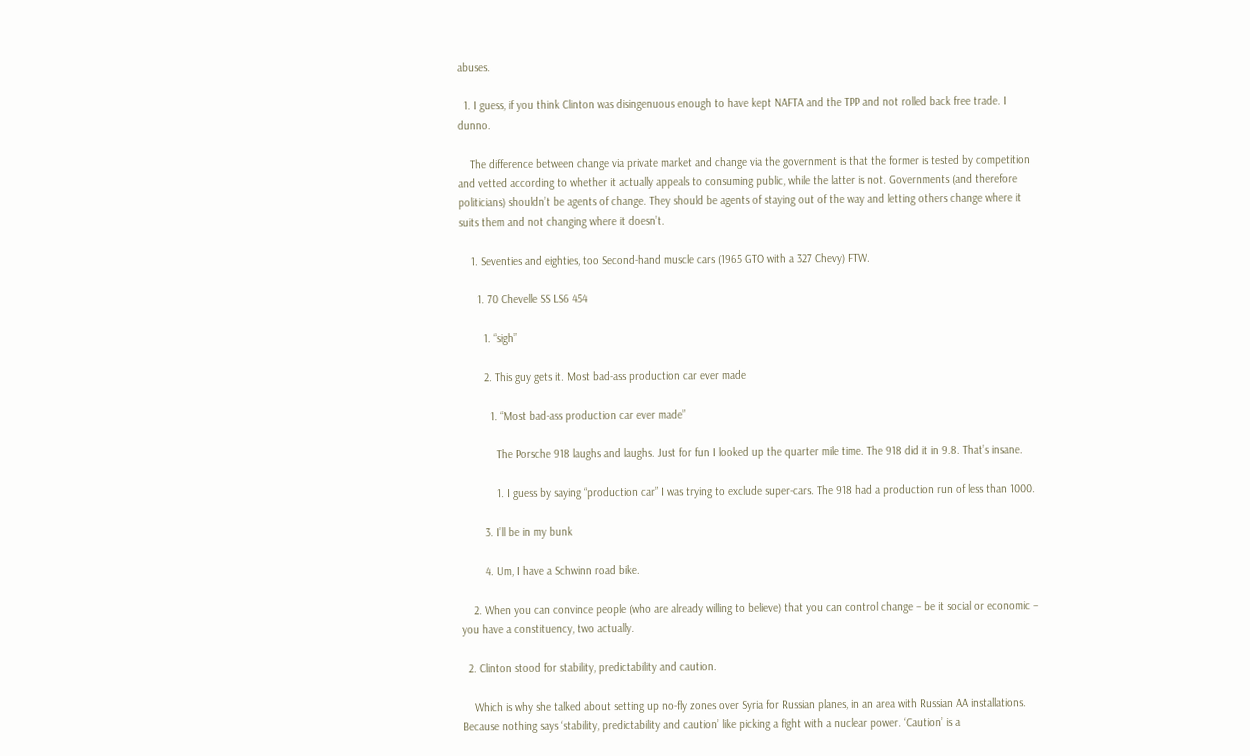abuses.

  1. I guess, if you think Clinton was disingenuous enough to have kept NAFTA and the TPP and not rolled back free trade. I dunno.

    The difference between change via private market and change via the government is that the former is tested by competition and vetted according to whether it actually appeals to consuming public, while the latter is not. Governments (and therefore politicians) shouldn’t be agents of change. They should be agents of staying out of the way and letting others change where it suits them and not changing where it doesn’t.

    1. Seventies and eighties, too Second-hand muscle cars (1965 GTO with a 327 Chevy) FTW.

      1. 70 Chevelle SS LS6 454

        1. “sigh”

        2. This guy gets it. Most bad-ass production car ever made

          1. “Most bad-ass production car ever made”

            The Porsche 918 laughs and laughs. Just for fun I looked up the quarter mile time. The 918 did it in 9.8. That’s insane.

            1. I guess by saying “production car” I was trying to exclude super-cars. The 918 had a production run of less than 1000.

        3. I’ll be in my bunk

        4. Um, I have a Schwinn road bike.

    2. When you can convince people (who are already willing to believe) that you can control change – be it social or economic – you have a constituency, two actually.

  2. Clinton stood for stability, predictability and caution.

    Which is why she talked about setting up no-fly zones over Syria for Russian planes, in an area with Russian AA installations. Because nothing says ‘stability, predictability and caution’ like picking a fight with a nuclear power. ‘Caution’ is a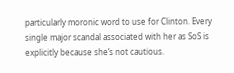particularly moronic word to use for Clinton. Every single major scandal associated with her as SoS is explicitly because she’s not cautious.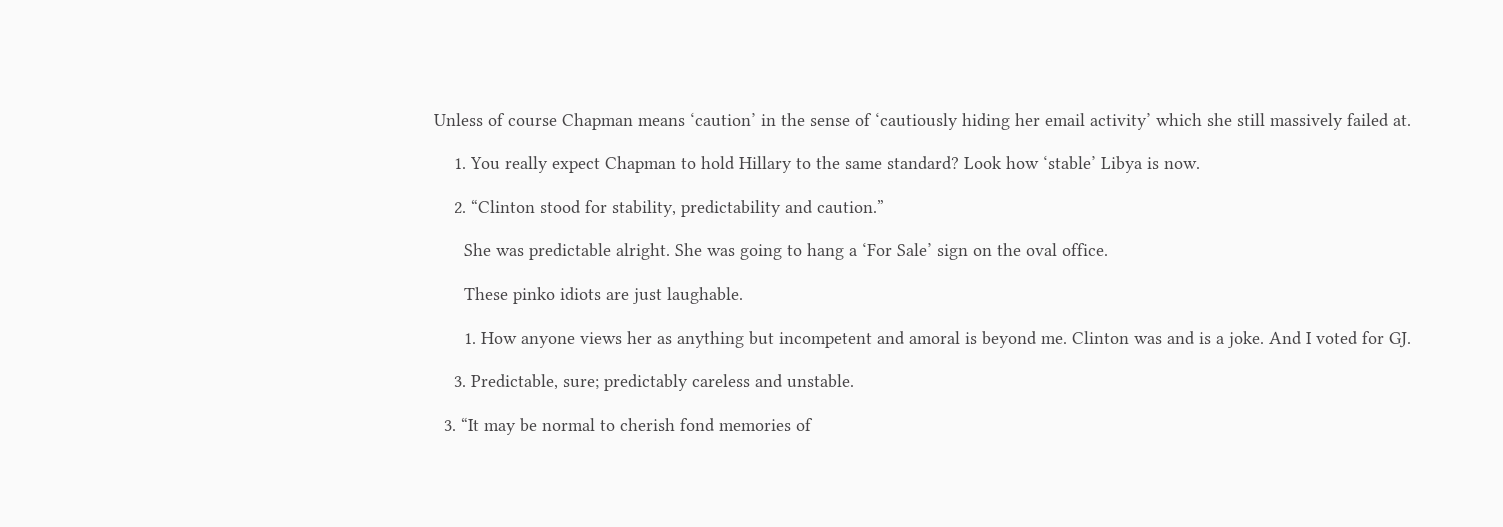Unless of course Chapman means ‘caution’ in the sense of ‘cautiously hiding her email activity’ which she still massively failed at.

    1. You really expect Chapman to hold Hillary to the same standard? Look how ‘stable’ Libya is now.

    2. “Clinton stood for stability, predictability and caution.”

      She was predictable alright. She was going to hang a ‘For Sale’ sign on the oval office.

      These pinko idiots are just laughable.

      1. How anyone views her as anything but incompetent and amoral is beyond me. Clinton was and is a joke. And I voted for GJ.

    3. Predictable, sure; predictably careless and unstable.

  3. “It may be normal to cherish fond memories of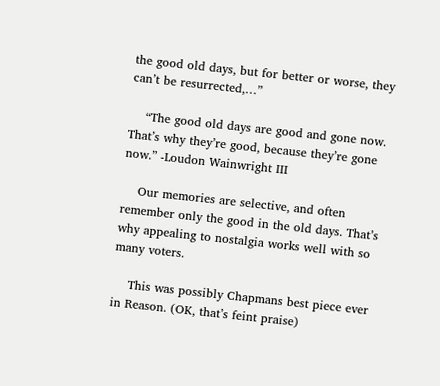the good old days, but for better or worse, they can’t be resurrected,…”

    “The good old days are good and gone now. That’s why they’re good, because they’re gone now.” -Loudon Wainwright III

    Our memories are selective, and often remember only the good in the old days. That’s why appealing to nostalgia works well with so many voters.

    This was possibly Chapmans best piece ever in Reason. (OK, that’s feint praise)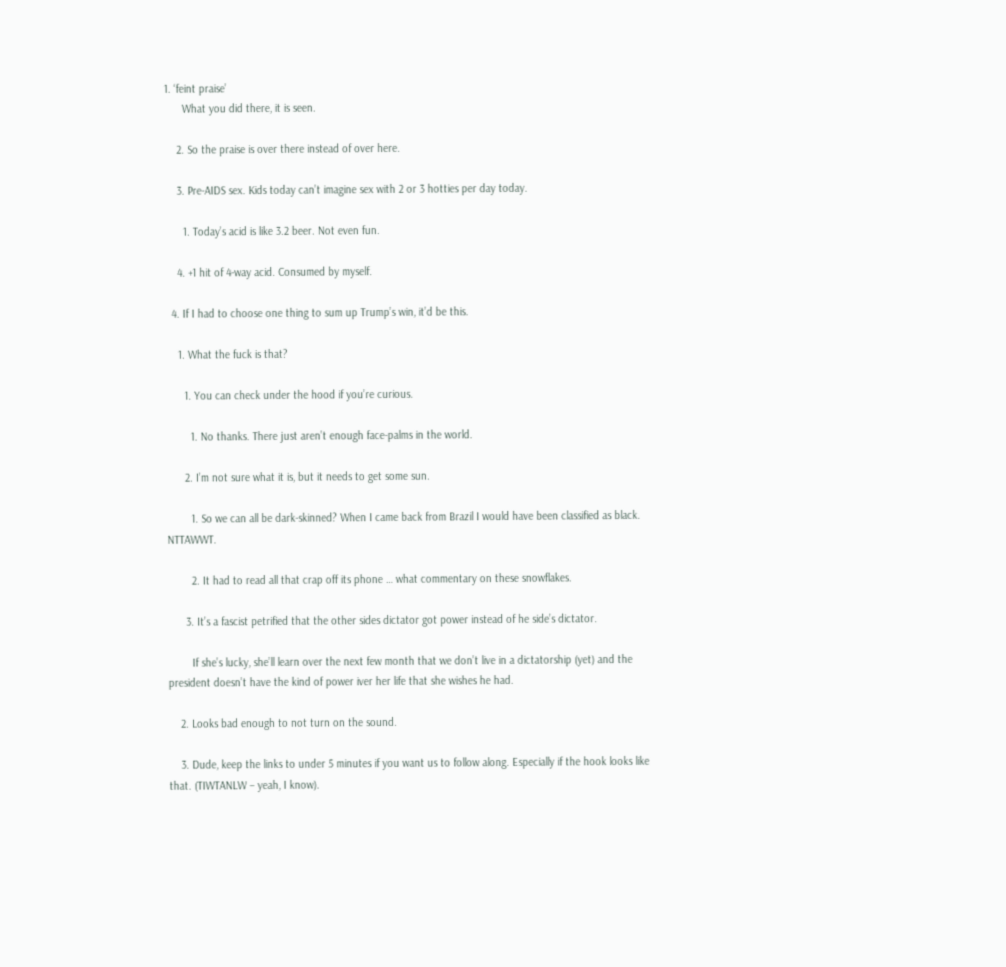1. ‘feint praise’
      What you did there, it is seen.

    2. So the praise is over there instead of over here.

    3. Pre-AIDS sex. Kids today can’t imagine sex with 2 or 3 hotties per day today.

      1. Today’s acid is like 3.2 beer. Not even fun.

    4. +1 hit of 4-way acid. Consumed by myself.

  4. If I had to choose one thing to sum up Trump’s win, it’d be this.

    1. What the fuck is that?

      1. You can check under the hood if you’re curious.

        1. No thanks. There just aren’t enough face-palms in the world.

      2. I’m not sure what it is, but it needs to get some sun.

        1. So we can all be dark-skinned? When I came back from Brazil I would have been classified as black. NTTAWWT.

        2. It had to read all that crap off its phone … what commentary on these snowflakes.

      3. It’s a fascist petrified that the other sides dictator got power instead of he side’s dictator.

        If she’s lucky, she’ll learn over the next few month that we don’t live in a dictatorship (yet) and the president doesn’t have the kind of power iver her life that she wishes he had.

    2. Looks bad enough to not turn on the sound.

    3. Dude, keep the links to under 5 minutes if you want us to follow along. Especially if the hook looks like that. (TIWTANLW – yeah, I know).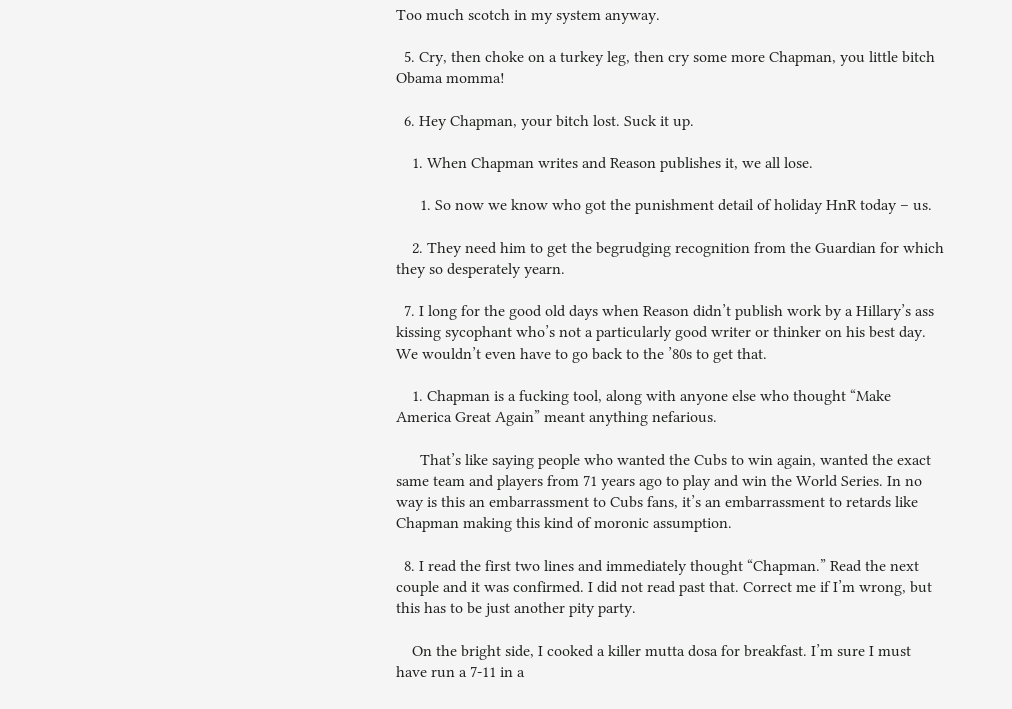Too much scotch in my system anyway.

  5. Cry, then choke on a turkey leg, then cry some more Chapman, you little bitch Obama momma!

  6. Hey Chapman, your bitch lost. Suck it up.

    1. When Chapman writes and Reason publishes it, we all lose.

      1. So now we know who got the punishment detail of holiday HnR today – us.

    2. They need him to get the begrudging recognition from the Guardian for which they so desperately yearn.

  7. I long for the good old days when Reason didn’t publish work by a Hillary’s ass kissing sycophant who’s not a particularly good writer or thinker on his best day. We wouldn’t even have to go back to the ’80s to get that.

    1. Chapman is a fucking tool, along with anyone else who thought “Make America Great Again” meant anything nefarious.

      That’s like saying people who wanted the Cubs to win again, wanted the exact same team and players from 71 years ago to play and win the World Series. In no way is this an embarrassment to Cubs fans, it’s an embarrassment to retards like Chapman making this kind of moronic assumption.

  8. I read the first two lines and immediately thought “Chapman.” Read the next couple and it was confirmed. I did not read past that. Correct me if I’m wrong, but this has to be just another pity party.

    On the bright side, I cooked a killer mutta dosa for breakfast. I’m sure I must have run a 7-11 in a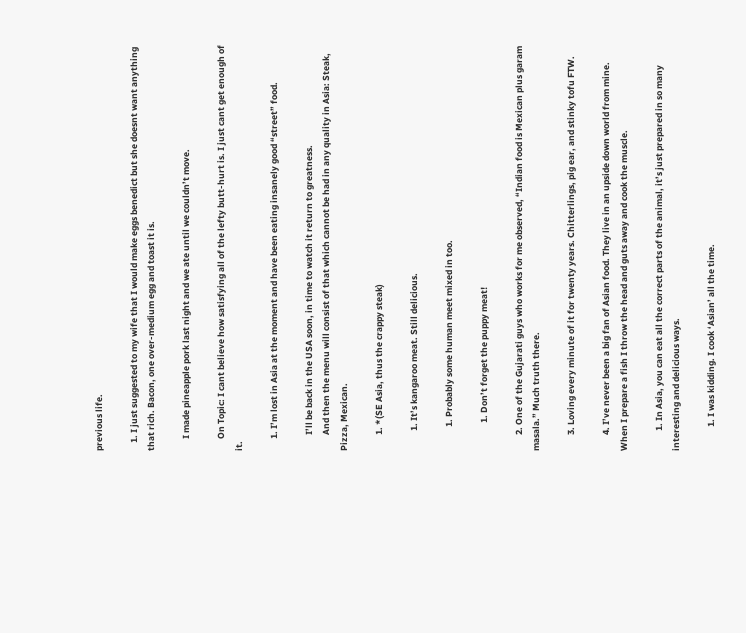previous life.

    1. I just suggested to my wife that I would make eggs benedict but she doesnt want anything that rich. Bacon, one over-medium egg and toast it is.

      I made pineapple pork last night and we ate until we couldn’t move.

      On Topic: I cant believe how satisfying all of the lefty butt-hurt is. I just cant get enough of it.

      1. I’m lost in Asia at the moment and have been eating insanely good “street” food.

        I’ll be back in the USA soon, in time to watch it return to greatness.
        And then the menu will consist of that which cannot be had in any quality in Asia: Steak, Pizza, Mexican.

        1. *(SE Asia, thus the crappy steak)

          1. It’s kangaroo meat. Still delicious.

            1. Probably some human meet mixed in too.

              1. Don’t forget the puppy meat!

        2. One of the Gujarati guys who works for me observed, “Indian food is Mexican plus garam masala.” Much truth there.

        3. Loving every minute of it for twenty years. Chitterlings, pig ear, and stinky tofu FTW.

        4. I’ve never been a big fan of Asian food. They live in an upside down world from mine. When I prepare a fish I throw the head and guts away and cook the muscle.

          1. In Asia, you can eat all the correct parts of the animal, it’s just prepared in so many interesting and delicious ways.

            1. I was kidding. I cook ‘Asian’ all the time.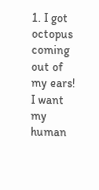1. I got octopus coming out of my ears! I want my human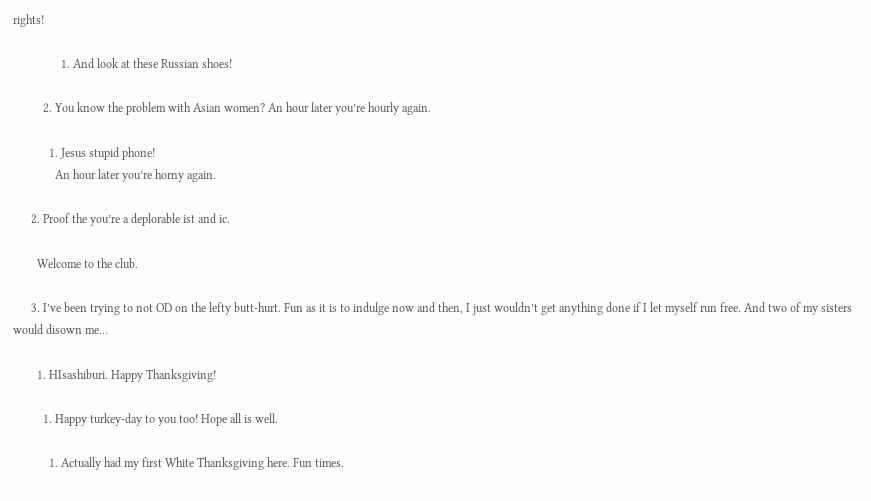rights!

                1. And look at these Russian shoes!

          2. You know the problem with Asian women? An hour later you’re hourly again.

            1. Jesus stupid phone!
              An hour later you’re horny again.

      2. Proof the you’re a deplorable ist and ic.

        Welcome to the club.

      3. I’ve been trying to not OD on the lefty butt-hurt. Fun as it is to indulge now and then, I just wouldn’t get anything done if I let myself run free. And two of my sisters would disown me…

        1. HIsashiburi. Happy Thanksgiving!

          1. Happy turkey-day to you too! Hope all is well.

            1. Actually had my first White Thanksgiving here. Fun times.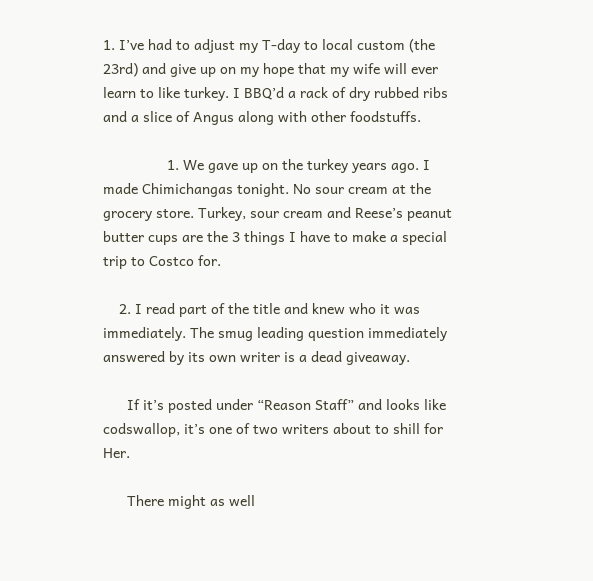1. I’ve had to adjust my T-day to local custom (the 23rd) and give up on my hope that my wife will ever learn to like turkey. I BBQ’d a rack of dry rubbed ribs and a slice of Angus along with other foodstuffs.

                1. We gave up on the turkey years ago. I made Chimichangas tonight. No sour cream at the grocery store. Turkey, sour cream and Reese’s peanut butter cups are the 3 things I have to make a special trip to Costco for.

    2. I read part of the title and knew who it was immediately. The smug leading question immediately answered by its own writer is a dead giveaway.

      If it’s posted under “Reason Staff” and looks like codswallop, it’s one of two writers about to shill for Her.

      There might as well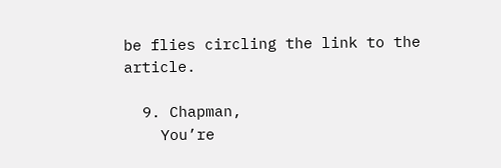be flies circling the link to the article.

  9. Chapman,
    You’re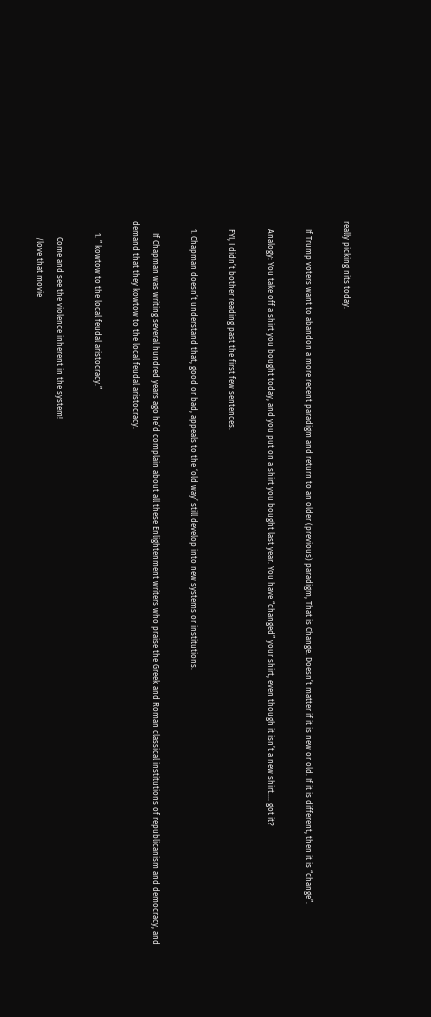really picking nits today.

    If Trump voters want to abandon a more recent paradigm and return to an older (previous) paradigm, That is Change. Doesn’t matter if it is new or old. If it is different, then it is “change”.

    Analogy: You take off a shirt you bought today, and you put on a shirt you bought last year. You have “changed” your shirt, even though it isn’t a new shirt…. got it?

    FYI, I didn’t bother reading past the first few sentences.

    1. Chapman doesn’t understand that, good or bad, appeals to the ‘old way’ still develop into new systems or institutions.

      If Chapman was writing several hundred years ago he’d complain about all these Enlightenment writers who praise the Greek and Roman classical institutions of republicanism and democracy, and demand that they kowtow to the local feudal aristocracy.

      1. ” kowtow to the local feudal aristocracy.”

        Come and see the violence inherent in the system!
        /love that movie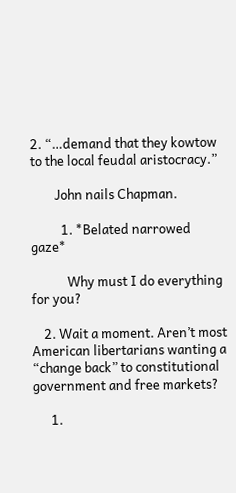2. “…demand that they kowtow to the local feudal aristocracy.”

        John nails Chapman.

          1. *Belated narrowed gaze*

            Why must I do everything for you?

    2. Wait a moment. Aren’t most American libertarians wanting a “change back” to constitutional government and free markets?

      1.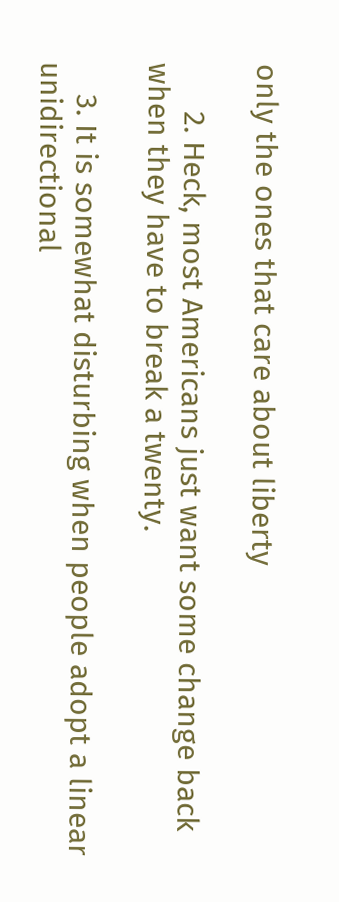only the ones that care about liberty

      2. Heck, most Americans just want some change back when they have to break a twenty.

    3. It is somewhat disturbing when people adopt a linear unidirectional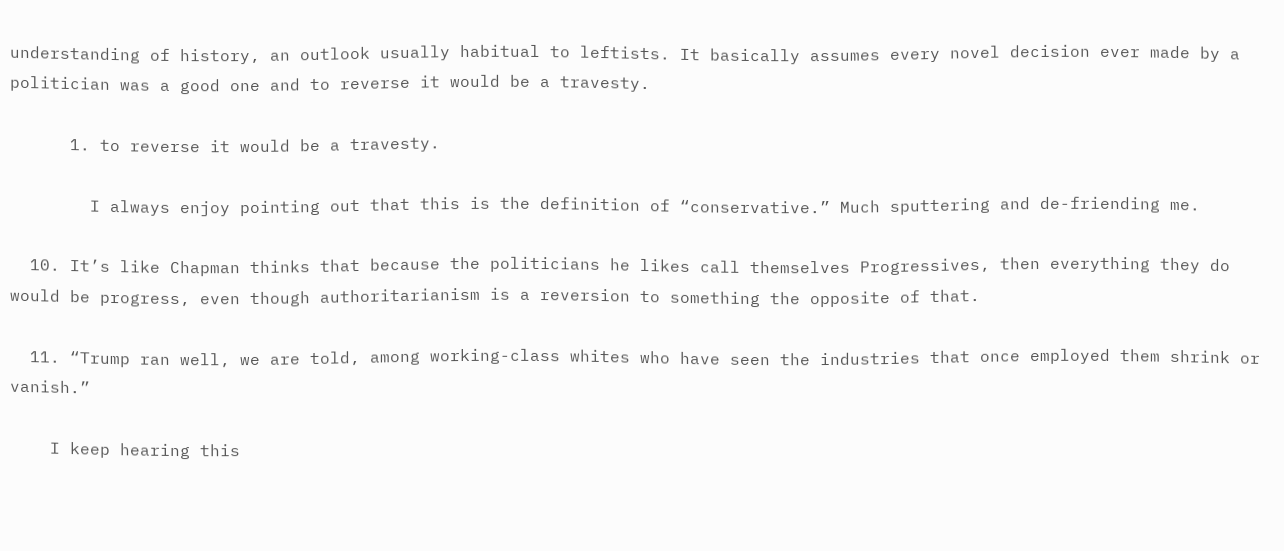understanding of history, an outlook usually habitual to leftists. It basically assumes every novel decision ever made by a politician was a good one and to reverse it would be a travesty.

      1. to reverse it would be a travesty.

        I always enjoy pointing out that this is the definition of “conservative.” Much sputtering and de-friending me.

  10. It’s like Chapman thinks that because the politicians he likes call themselves Progressives, then everything they do would be progress, even though authoritarianism is a reversion to something the opposite of that.

  11. “Trump ran well, we are told, among working-class whites who have seen the industries that once employed them shrink or vanish.”

    I keep hearing this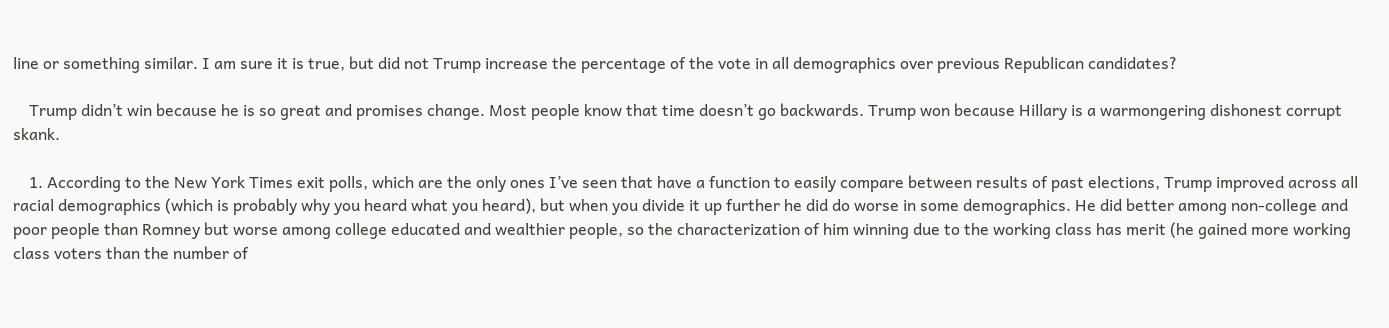line or something similar. I am sure it is true, but did not Trump increase the percentage of the vote in all demographics over previous Republican candidates?

    Trump didn’t win because he is so great and promises change. Most people know that time doesn’t go backwards. Trump won because Hillary is a warmongering dishonest corrupt skank.

    1. According to the New York Times exit polls, which are the only ones I’ve seen that have a function to easily compare between results of past elections, Trump improved across all racial demographics (which is probably why you heard what you heard), but when you divide it up further he did do worse in some demographics. He did better among non-college and poor people than Romney but worse among college educated and wealthier people, so the characterization of him winning due to the working class has merit (he gained more working class voters than the number of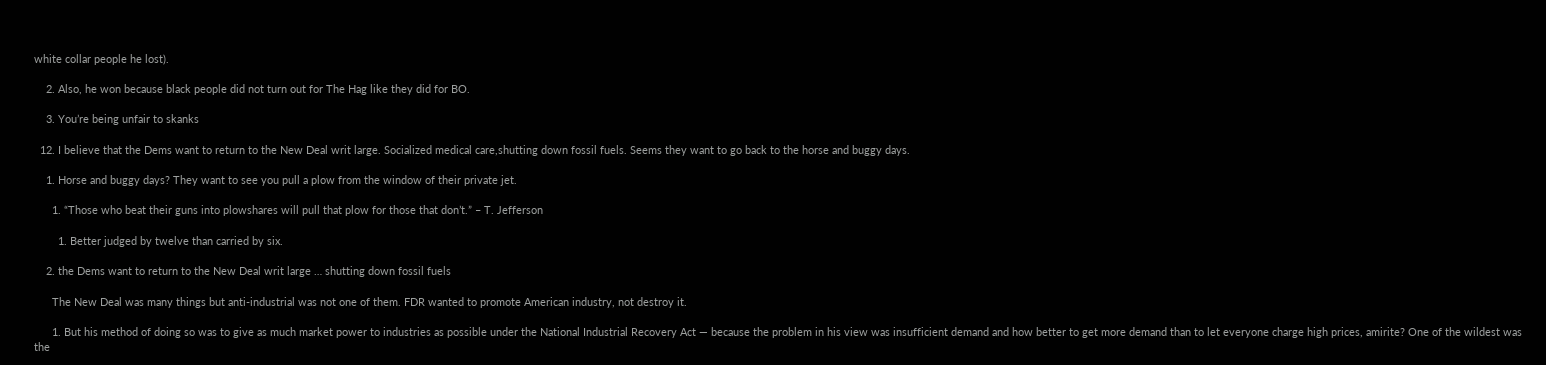white collar people he lost).

    2. Also, he won because black people did not turn out for The Hag like they did for BO.

    3. You’re being unfair to skanks

  12. I believe that the Dems want to return to the New Deal writ large. Socialized medical care,shutting down fossil fuels. Seems they want to go back to the horse and buggy days.

    1. Horse and buggy days? They want to see you pull a plow from the window of their private jet.

      1. “Those who beat their guns into plowshares will pull that plow for those that don’t.” – T. Jefferson

        1. Better judged by twelve than carried by six.

    2. the Dems want to return to the New Deal writ large … shutting down fossil fuels

      The New Deal was many things but anti-industrial was not one of them. FDR wanted to promote American industry, not destroy it.

      1. But his method of doing so was to give as much market power to industries as possible under the National Industrial Recovery Act — because the problem in his view was insufficient demand and how better to get more demand than to let everyone charge high prices, amirite? One of the wildest was the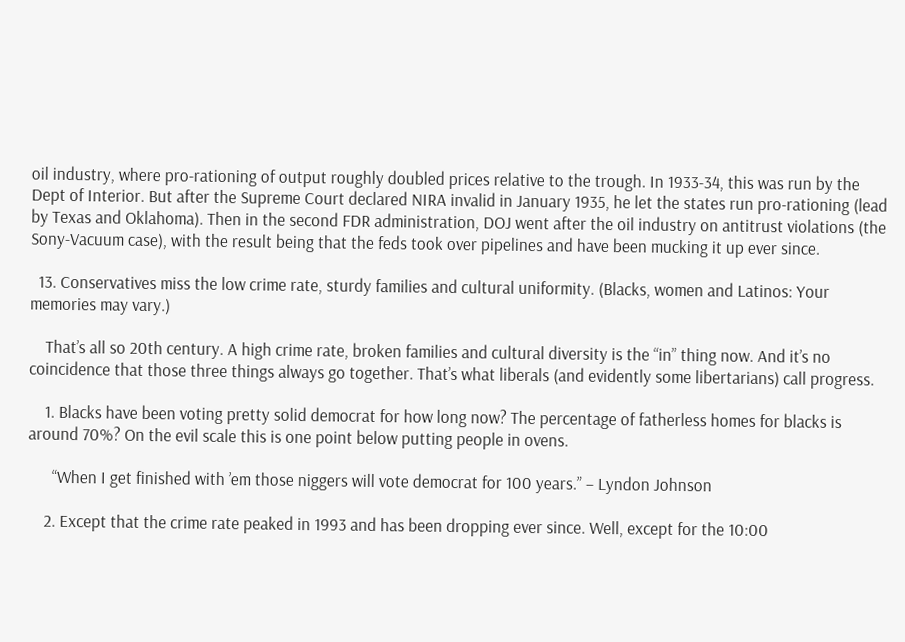oil industry, where pro-rationing of output roughly doubled prices relative to the trough. In 1933-34, this was run by the Dept of Interior. But after the Supreme Court declared NIRA invalid in January 1935, he let the states run pro-rationing (lead by Texas and Oklahoma). Then in the second FDR administration, DOJ went after the oil industry on antitrust violations (the Sony-Vacuum case), with the result being that the feds took over pipelines and have been mucking it up ever since.

  13. Conservatives miss the low crime rate, sturdy families and cultural uniformity. (Blacks, women and Latinos: Your memories may vary.)

    That’s all so 20th century. A high crime rate, broken families and cultural diversity is the “in” thing now. And it’s no coincidence that those three things always go together. That’s what liberals (and evidently some libertarians) call progress.

    1. Blacks have been voting pretty solid democrat for how long now? The percentage of fatherless homes for blacks is around 70%? On the evil scale this is one point below putting people in ovens.

      “When I get finished with ’em those niggers will vote democrat for 100 years.” – Lyndon Johnson

    2. Except that the crime rate peaked in 1993 and has been dropping ever since. Well, except for the 10:00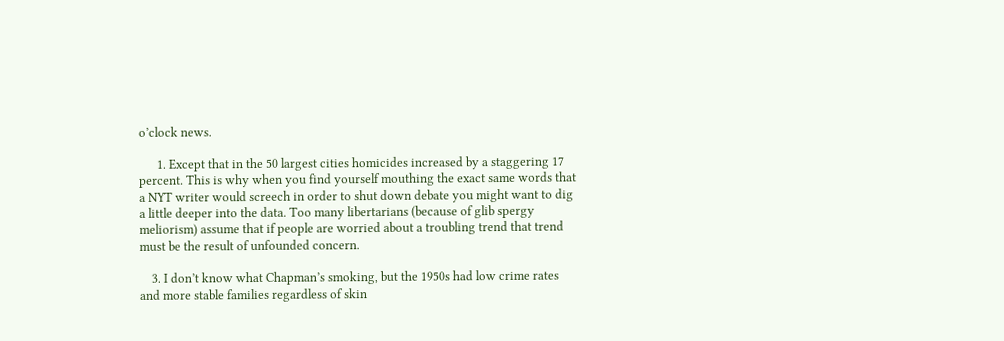o’clock news.

      1. Except that in the 50 largest cities homicides increased by a staggering 17 percent. This is why when you find yourself mouthing the exact same words that a NYT writer would screech in order to shut down debate you might want to dig a little deeper into the data. Too many libertarians (because of glib spergy meliorism) assume that if people are worried about a troubling trend that trend must be the result of unfounded concern.

    3. I don’t know what Chapman’s smoking, but the 1950s had low crime rates and more stable families regardless of skin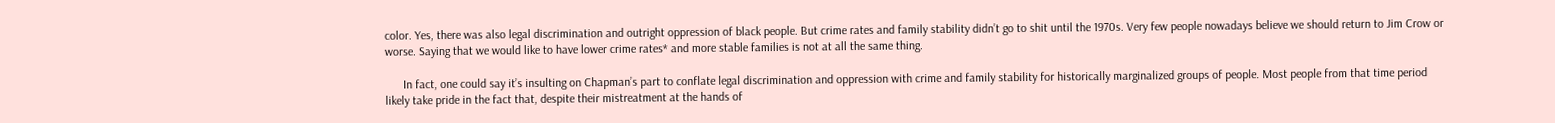color. Yes, there was also legal discrimination and outright oppression of black people. But crime rates and family stability didn’t go to shit until the 1970s. Very few people nowadays believe we should return to Jim Crow or worse. Saying that we would like to have lower crime rates* and more stable families is not at all the same thing.

      In fact, one could say it’s insulting on Chapman’s part to conflate legal discrimination and oppression with crime and family stability for historically marginalized groups of people. Most people from that time period likely take pride in the fact that, despite their mistreatment at the hands of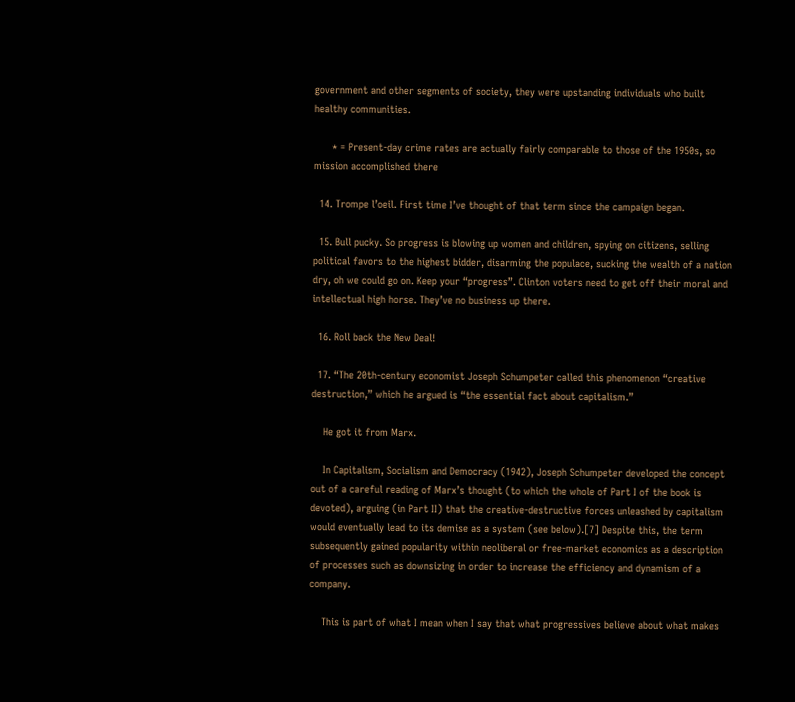government and other segments of society, they were upstanding individuals who built healthy communities.

      * = Present-day crime rates are actually fairly comparable to those of the 1950s, so mission accomplished there

  14. Trompe l’oeil. First time I’ve thought of that term since the campaign began.

  15. Bull pucky. So progress is blowing up women and children, spying on citizens, selling political favors to the highest bidder, disarming the populace, sucking the wealth of a nation dry, oh we could go on. Keep your “progress”. Clinton voters need to get off their moral and intellectual high horse. They’ve no business up there.

  16. Roll back the New Deal!

  17. “The 20th-century economist Joseph Schumpeter called this phenomenon “creative destruction,” which he argued is “the essential fact about capitalism.”

    He got it from Marx.

    In Capitalism, Socialism and Democracy (1942), Joseph Schumpeter developed the concept out of a careful reading of Marx’s thought (to which the whole of Part I of the book is devoted), arguing (in Part II) that the creative-destructive forces unleashed by capitalism would eventually lead to its demise as a system (see below).[7] Despite this, the term subsequently gained popularity within neoliberal or free-market economics as a description of processes such as downsizing in order to increase the efficiency and dynamism of a company.

    This is part of what I mean when I say that what progressives believe about what makes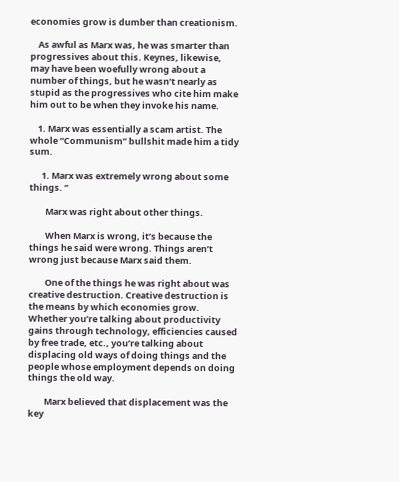economies grow is dumber than creationism.

    As awful as Marx was, he was smarter than progressives about this. Keynes, likewise, may have been woefully wrong about a number of things, but he wasn’t nearly as stupid as the progressives who cite him make him out to be when they invoke his name.

    1. Marx was essentially a scam artist. The whole “Communism” bullshit made him a tidy sum.

      1. Marx was extremely wrong about some things. ”

        Marx was right about other things.

        When Marx is wrong, it’s because the things he said were wrong. Things aren’t wrong just because Marx said them.

        One of the things he was right about was creative destruction. Creative destruction is the means by which economies grow. Whether you’re talking about productivity gains through technology, efficiencies caused by free trade, etc., you’re talking about displacing old ways of doing things and the people whose employment depends on doing things the old way.

        Marx believed that displacement was the key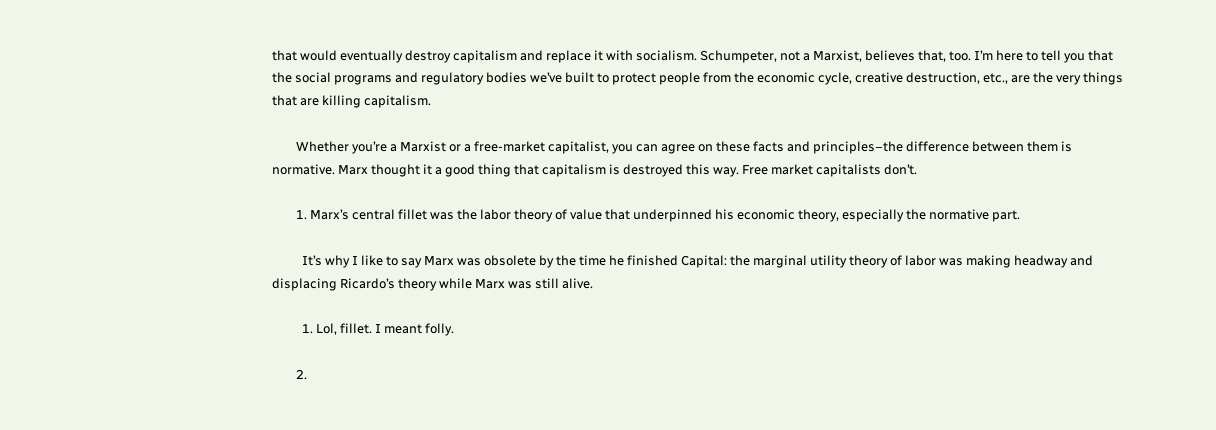that would eventually destroy capitalism and replace it with socialism. Schumpeter, not a Marxist, believes that, too. I’m here to tell you that the social programs and regulatory bodies we’ve built to protect people from the economic cycle, creative destruction, etc., are the very things that are killing capitalism.

        Whether you’re a Marxist or a free-market capitalist, you can agree on these facts and principles–the difference between them is normative. Marx thought it a good thing that capitalism is destroyed this way. Free market capitalists don’t.

        1. Marx’s central fillet was the labor theory of value that underpinned his economic theory, especially the normative part.

          It’s why I like to say Marx was obsolete by the time he finished Capital: the marginal utility theory of labor was making headway and displacing Ricardo’s theory while Marx was still alive.

          1. Lol, fillet. I meant folly.

        2.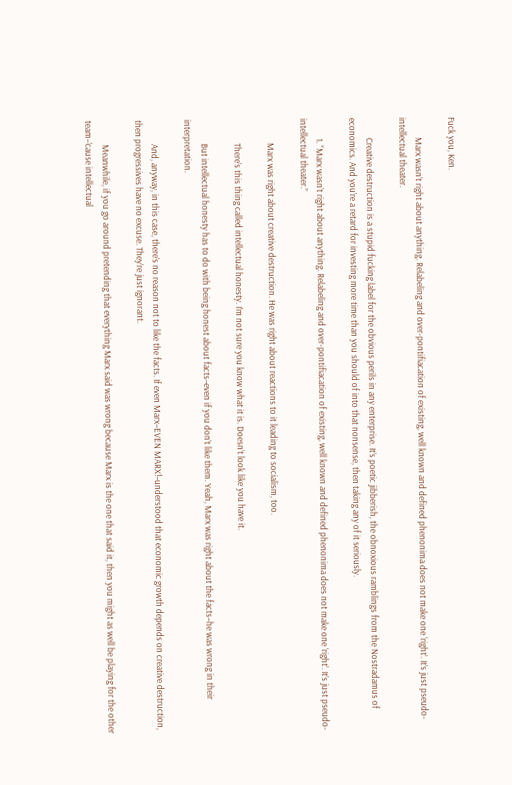Fuck you, Ken.

          Marx wasn’t right about anything. Relabeling and over-pontifiacation of existing, well known and defined phenonima does not make one ‘right’. It’s just pseudo-intellectual theater.

          Creative destruction is a stupid fucking label for the obvious perils in any enterprise. It’s poetic jibberish, the obnoxious ramblings from the Nostradamus of economics. And you’re a retard for investing more time than you should of into that nonsense, then taking any of it seriously.

          1. “Marx wasn’t right about anything. Relabeling and over-pontifiacation of existing, well known and defined phenonima does not make one ‘right’. It’s just pseudo-intellectual theater.”

            Marx was right about creative destruction. He was right about reactions to it leading to socialism, too.

            There’s this thing called intellectual honesty. I’m not sure you know what it is. Doesn’t look like you have it.

            But intellectual honesty has to do with being honest about facts–even if you don’t like them. Yeah, Marx was right about the facts–he was wrong in their interpretation.

            And, anyway, in this case, there’s no reason not to like the facts. If even Marx–EVEN MARX!–understood that economic growth depends on creative destruction, then progressives have no excuse. They’re just ignorant.

            Meanwhile, if you go around pretending that everything Marx said was wrong because Marx is the one that said it, then you might as well be playing for the other team–’cause intellectual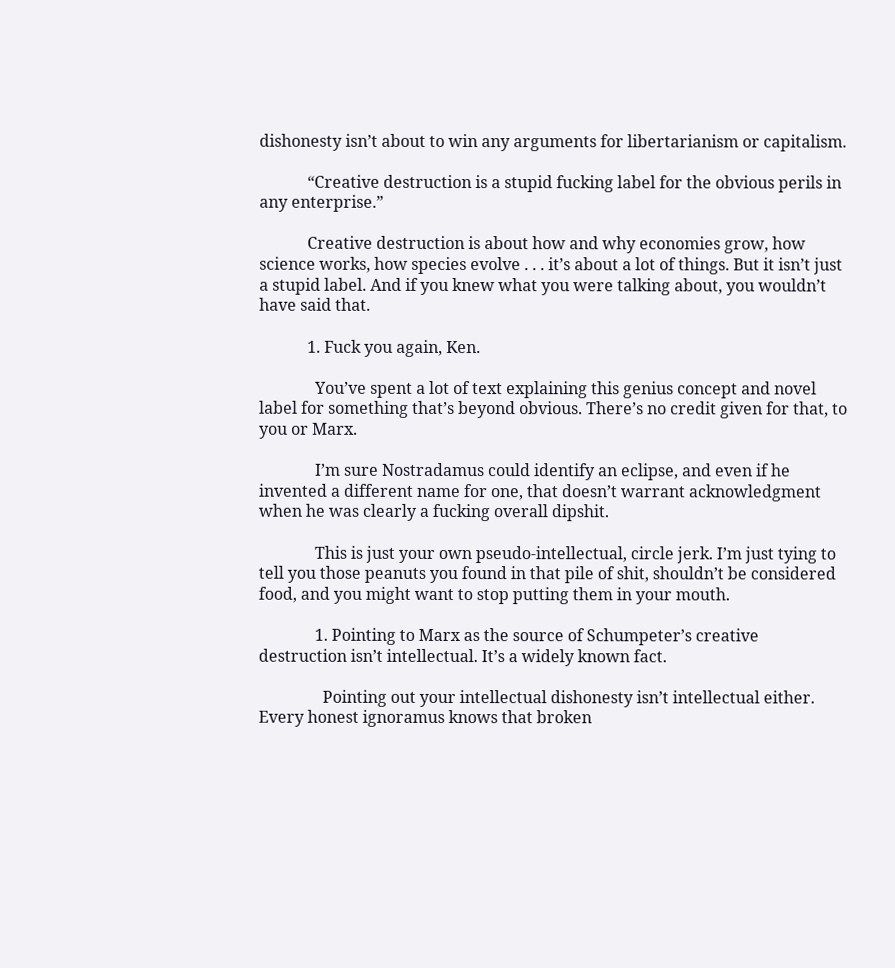dishonesty isn’t about to win any arguments for libertarianism or capitalism.

            “Creative destruction is a stupid fucking label for the obvious perils in any enterprise.”

            Creative destruction is about how and why economies grow, how science works, how species evolve . . . it’s about a lot of things. But it isn’t just a stupid label. And if you knew what you were talking about, you wouldn’t have said that.

            1. Fuck you again, Ken.

              You’ve spent a lot of text explaining this genius concept and novel label for something that’s beyond obvious. There’s no credit given for that, to you or Marx.

              I’m sure Nostradamus could identify an eclipse, and even if he invented a different name for one, that doesn’t warrant acknowledgment when he was clearly a fucking overall dipshit.

              This is just your own pseudo-intellectual, circle jerk. I’m just tying to tell you those peanuts you found in that pile of shit, shouldn’t be considered food, and you might want to stop putting them in your mouth.

              1. Pointing to Marx as the source of Schumpeter’s creative destruction isn’t intellectual. It’s a widely known fact.

                Pointing out your intellectual dishonesty isn’t intellectual either. Every honest ignoramus knows that broken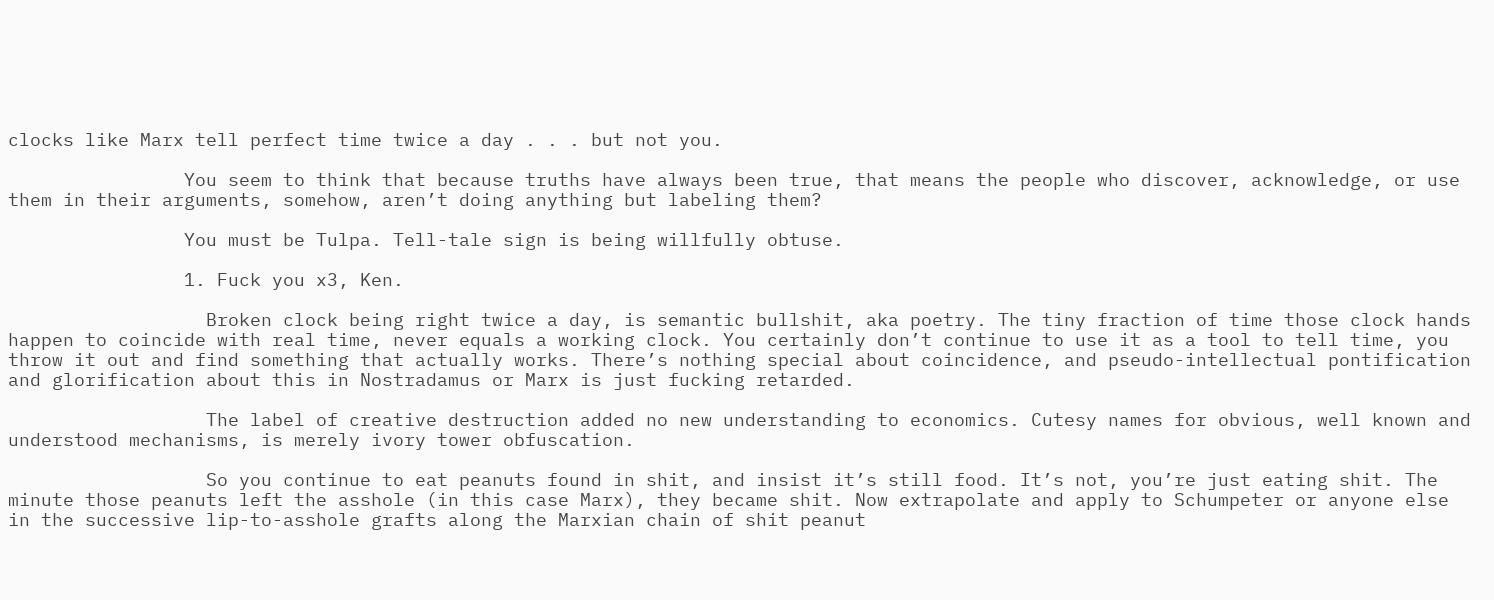clocks like Marx tell perfect time twice a day . . . but not you.

                You seem to think that because truths have always been true, that means the people who discover, acknowledge, or use them in their arguments, somehow, aren’t doing anything but labeling them?

                You must be Tulpa. Tell-tale sign is being willfully obtuse.

                1. Fuck you x3, Ken.

                  Broken clock being right twice a day, is semantic bullshit, aka poetry. The tiny fraction of time those clock hands happen to coincide with real time, never equals a working clock. You certainly don’t continue to use it as a tool to tell time, you throw it out and find something that actually works. There’s nothing special about coincidence, and pseudo-intellectual pontification and glorification about this in Nostradamus or Marx is just fucking retarded.

                  The label of creative destruction added no new understanding to economics. Cutesy names for obvious, well known and understood mechanisms, is merely ivory tower obfuscation.

                  So you continue to eat peanuts found in shit, and insist it’s still food. It’s not, you’re just eating shit. The minute those peanuts left the asshole (in this case Marx), they became shit. Now extrapolate and apply to Schumpeter or anyone else in the successive lip-to-asshole grafts along the Marxian chain of shit peanut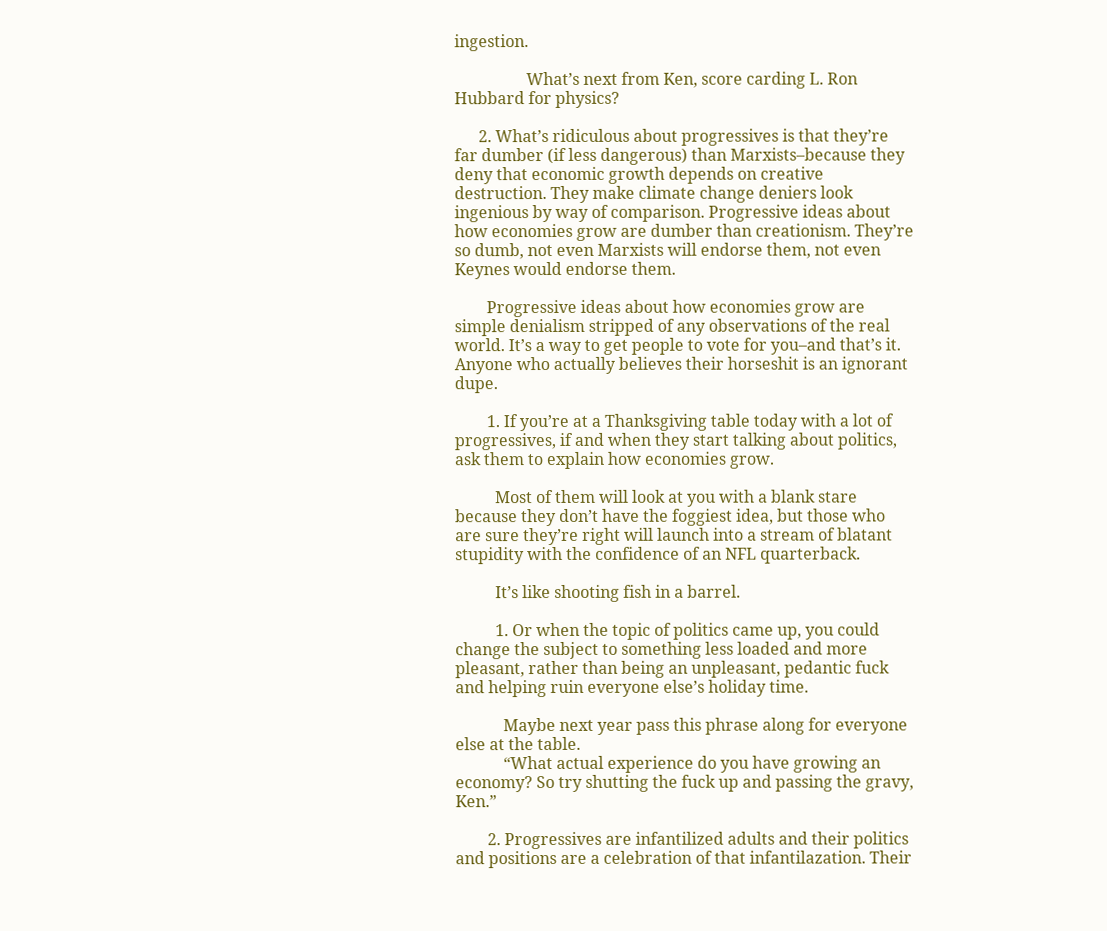ingestion.

                  What’s next from Ken, score carding L. Ron Hubbard for physics?

      2. What’s ridiculous about progressives is that they’re far dumber (if less dangerous) than Marxists–because they deny that economic growth depends on creative destruction. They make climate change deniers look ingenious by way of comparison. Progressive ideas about how economies grow are dumber than creationism. They’re so dumb, not even Marxists will endorse them, not even Keynes would endorse them.

        Progressive ideas about how economies grow are simple denialism stripped of any observations of the real world. It’s a way to get people to vote for you–and that’s it. Anyone who actually believes their horseshit is an ignorant dupe.

        1. If you’re at a Thanksgiving table today with a lot of progressives, if and when they start talking about politics, ask them to explain how economies grow.

          Most of them will look at you with a blank stare because they don’t have the foggiest idea, but those who are sure they’re right will launch into a stream of blatant stupidity with the confidence of an NFL quarterback.

          It’s like shooting fish in a barrel.

          1. Or when the topic of politics came up, you could change the subject to something less loaded and more pleasant, rather than being an unpleasant, pedantic fuck and helping ruin everyone else’s holiday time.

            Maybe next year pass this phrase along for everyone else at the table.
            “What actual experience do you have growing an economy? So try shutting the fuck up and passing the gravy, Ken.”

        2. Progressives are infantilized adults and their politics and positions are a celebration of that infantilazation. Their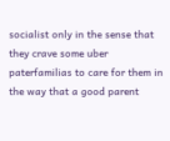socialist only in the sense that they crave some uber paterfamilias to care for them in the way that a good parent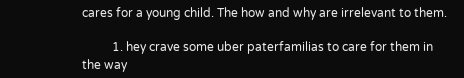cares for a young child. The how and why are irrelevant to them.

          1. hey crave some uber paterfamilias to care for them in the way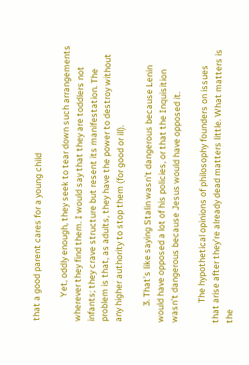that a good parent cares for a young child

            Yet, oddly enough, they seek to tear down such arrangements wherever they find them. I would say that they are toddlers not infants; they crave structure but resent its manifestation. The problem is that, as adults, they have the power to destroy without any higher authority to stop them (for good or ill).

        3. That’s like saying Stalin wasn’t dangerous because Lenin would have opposed a lot of his policies, or that the Inquisition wasn’t dangerous because Jesus would have opposed it.

          The hypothetical opinions of philosophy founders on issues that arise after they’re already dead matters little. What matters is the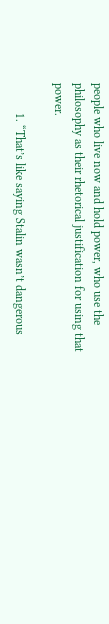people who live now and hold power, who use the philosophy as their rhetorical justification for using that power.

          1. “That’s like saying Stalin wasn’t dangerous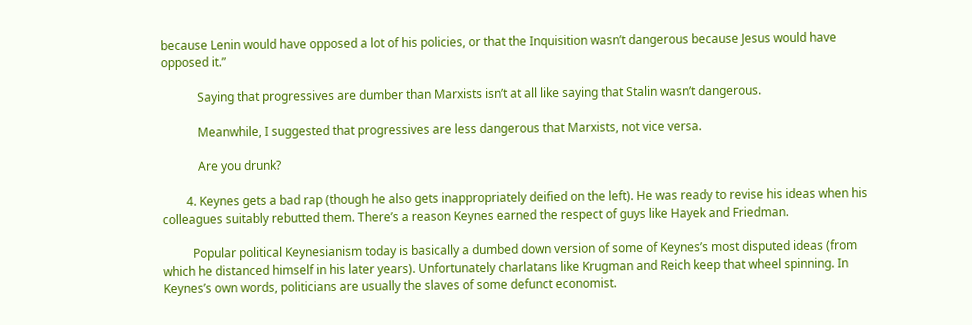because Lenin would have opposed a lot of his policies, or that the Inquisition wasn’t dangerous because Jesus would have opposed it.”

            Saying that progressives are dumber than Marxists isn’t at all like saying that Stalin wasn’t dangerous.

            Meanwhile, I suggested that progressives are less dangerous that Marxists, not vice versa.

            Are you drunk?

        4. Keynes gets a bad rap (though he also gets inappropriately deified on the left). He was ready to revise his ideas when his colleagues suitably rebutted them. There’s a reason Keynes earned the respect of guys like Hayek and Friedman.

          Popular political Keynesianism today is basically a dumbed down version of some of Keynes’s most disputed ideas (from which he distanced himself in his later years). Unfortunately charlatans like Krugman and Reich keep that wheel spinning. In Keynes’s own words, politicians are usually the slaves of some defunct economist.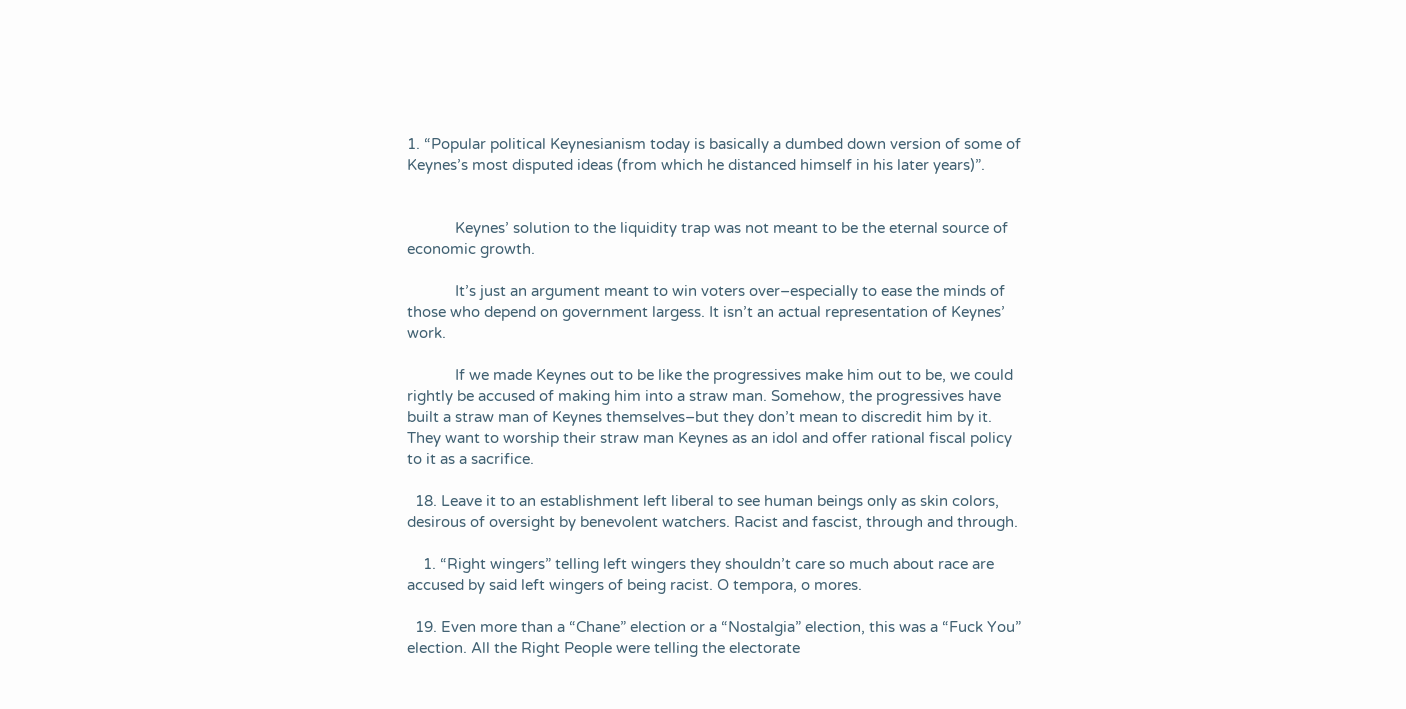1. “Popular political Keynesianism today is basically a dumbed down version of some of Keynes’s most disputed ideas (from which he distanced himself in his later years)”.


            Keynes’ solution to the liquidity trap was not meant to be the eternal source of economic growth.

            It’s just an argument meant to win voters over–especially to ease the minds of those who depend on government largess. It isn’t an actual representation of Keynes’ work.

            If we made Keynes out to be like the progressives make him out to be, we could rightly be accused of making him into a straw man. Somehow, the progressives have built a straw man of Keynes themselves–but they don’t mean to discredit him by it. They want to worship their straw man Keynes as an idol and offer rational fiscal policy to it as a sacrifice.

  18. Leave it to an establishment left liberal to see human beings only as skin colors, desirous of oversight by benevolent watchers. Racist and fascist, through and through.

    1. “Right wingers” telling left wingers they shouldn’t care so much about race are accused by said left wingers of being racist. O tempora, o mores.

  19. Even more than a “Chane” election or a “Nostalgia” election, this was a “Fuck You” election. All the Right People were telling the electorate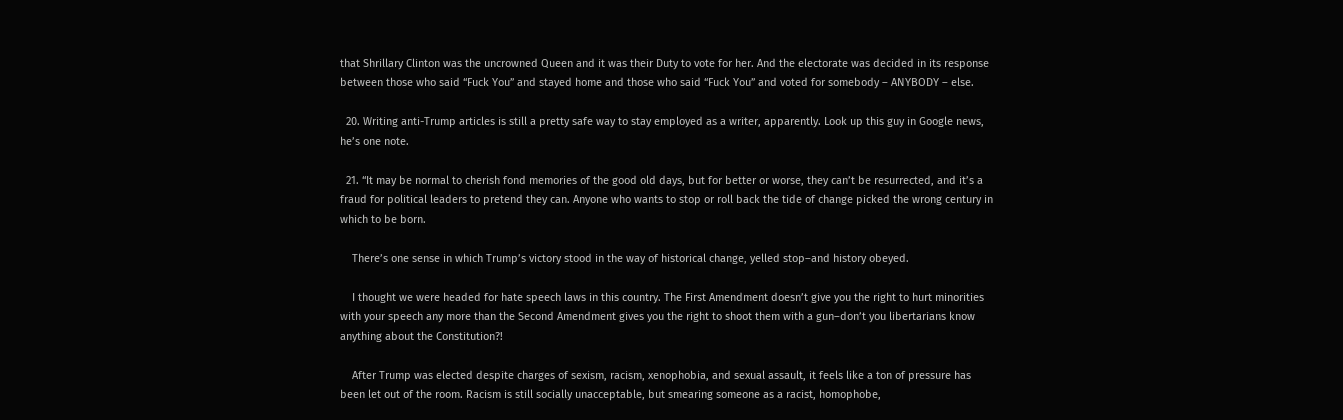that Shrillary Clinton was the uncrowned Queen and it was their Duty to vote for her. And the electorate was decided in its response between those who said “Fuck You” and stayed home and those who said “Fuck You” and voted for somebody – ANYBODY – else.

  20. Writing anti-Trump articles is still a pretty safe way to stay employed as a writer, apparently. Look up this guy in Google news, he’s one note.

  21. “It may be normal to cherish fond memories of the good old days, but for better or worse, they can’t be resurrected, and it’s a fraud for political leaders to pretend they can. Anyone who wants to stop or roll back the tide of change picked the wrong century in which to be born.

    There’s one sense in which Trump’s victory stood in the way of historical change, yelled stop–and history obeyed.

    I thought we were headed for hate speech laws in this country. The First Amendment doesn’t give you the right to hurt minorities with your speech any more than the Second Amendment gives you the right to shoot them with a gun–don’t you libertarians know anything about the Constitution?!

    After Trump was elected despite charges of sexism, racism, xenophobia, and sexual assault, it feels like a ton of pressure has been let out of the room. Racism is still socially unacceptable, but smearing someone as a racist, homophobe,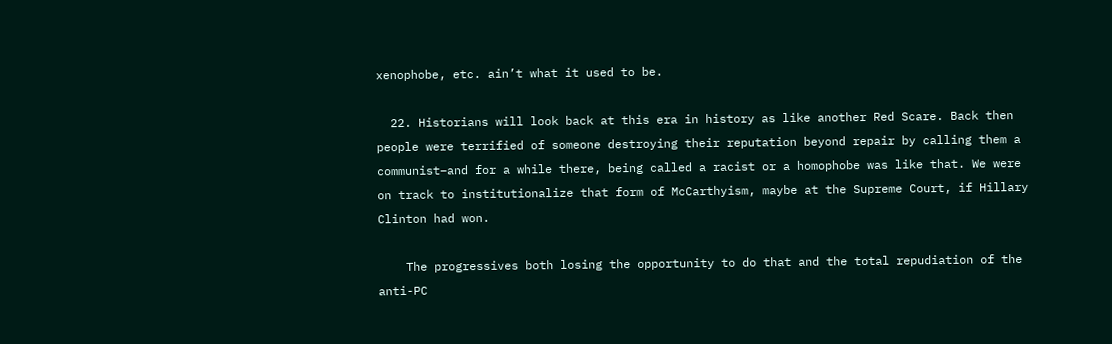xenophobe, etc. ain’t what it used to be.

  22. Historians will look back at this era in history as like another Red Scare. Back then people were terrified of someone destroying their reputation beyond repair by calling them a communist–and for a while there, being called a racist or a homophobe was like that. We were on track to institutionalize that form of McCarthyism, maybe at the Supreme Court, if Hillary Clinton had won.

    The progressives both losing the opportunity to do that and the total repudiation of the anti-PC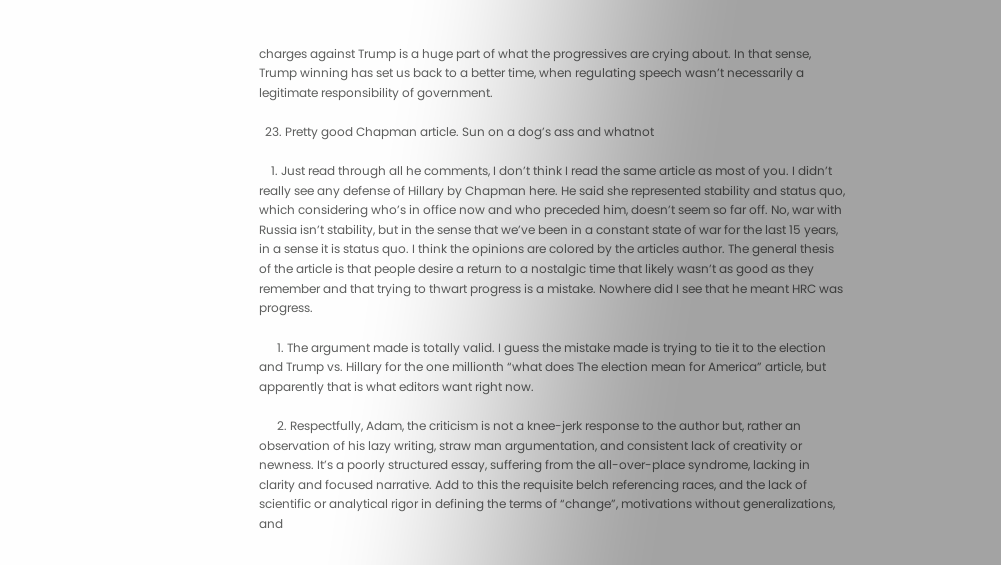charges against Trump is a huge part of what the progressives are crying about. In that sense, Trump winning has set us back to a better time, when regulating speech wasn’t necessarily a legitimate responsibility of government.

  23. Pretty good Chapman article. Sun on a dog’s ass and whatnot

    1. Just read through all he comments, I don’t think I read the same article as most of you. I didn’t really see any defense of Hillary by Chapman here. He said she represented stability and status quo, which considering who’s in office now and who preceded him, doesn’t seem so far off. No, war with Russia isn’t stability, but in the sense that we’ve been in a constant state of war for the last 15 years, in a sense it is status quo. I think the opinions are colored by the articles author. The general thesis of the article is that people desire a return to a nostalgic time that likely wasn’t as good as they remember and that trying to thwart progress is a mistake. Nowhere did I see that he meant HRC was progress.

      1. The argument made is totally valid. I guess the mistake made is trying to tie it to the election and Trump vs. Hillary for the one millionth “what does The election mean for America” article, but apparently that is what editors want right now.

      2. Respectfully, Adam, the criticism is not a knee-jerk response to the author but, rather an observation of his lazy writing, straw man argumentation, and consistent lack of creativity or newness. It’s a poorly structured essay, suffering from the all-over-place syndrome, lacking in clarity and focused narrative. Add to this the requisite belch referencing races, and the lack of scientific or analytical rigor in defining the terms of “change”, motivations without generalizations, and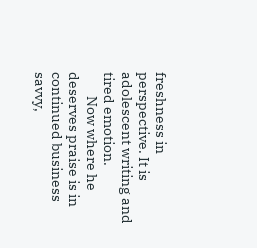freshness in perspective. It is adolescent writing and tired emotion.
        Now where he deserves praise is in continued business savvy,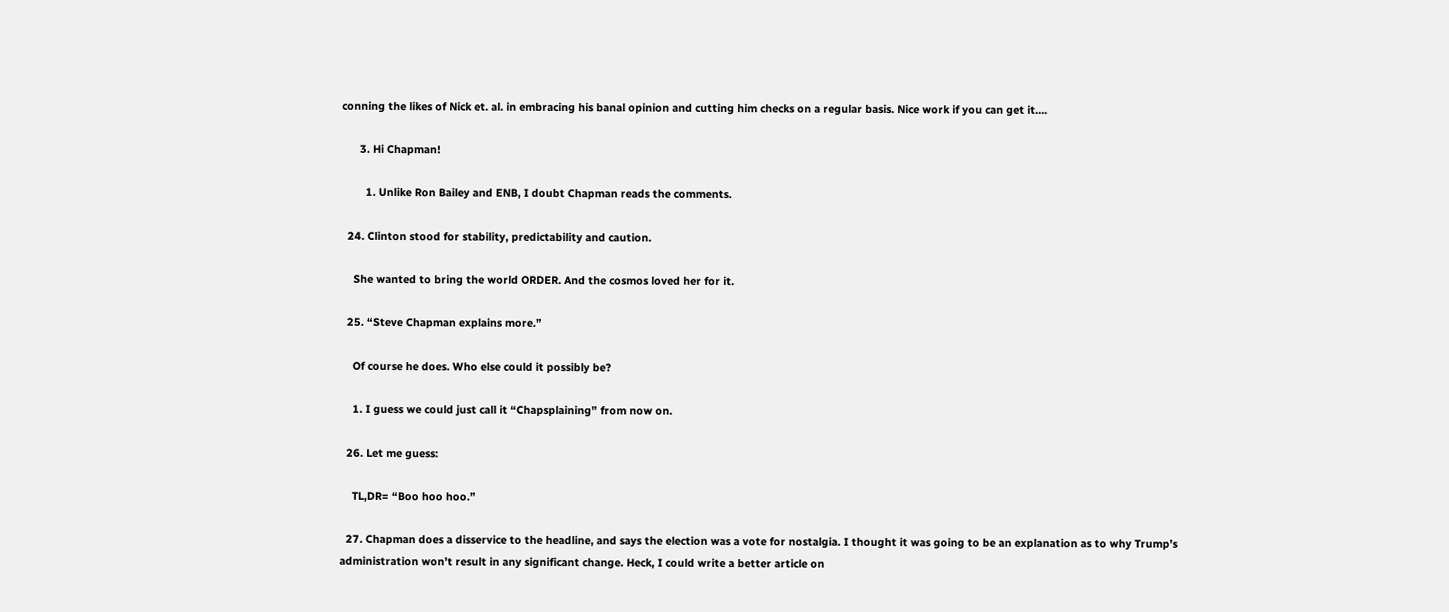conning the likes of Nick et. al. in embracing his banal opinion and cutting him checks on a regular basis. Nice work if you can get it….

      3. Hi Chapman!

        1. Unlike Ron Bailey and ENB, I doubt Chapman reads the comments.

  24. Clinton stood for stability, predictability and caution.

    She wanted to bring the world ORDER. And the cosmos loved her for it.

  25. “Steve Chapman explains more.”

    Of course he does. Who else could it possibly be?

    1. I guess we could just call it “Chapsplaining” from now on.

  26. Let me guess:

    TL,DR= “Boo hoo hoo.”

  27. Chapman does a disservice to the headline, and says the election was a vote for nostalgia. I thought it was going to be an explanation as to why Trump’s administration won’t result in any significant change. Heck, I could write a better article on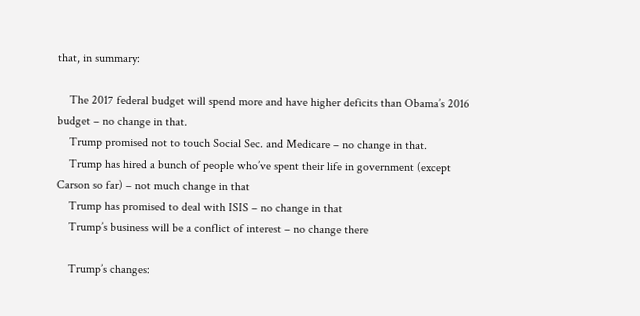that, in summary:

    The 2017 federal budget will spend more and have higher deficits than Obama’s 2016 budget – no change in that.
    Trump promised not to touch Social Sec. and Medicare – no change in that.
    Trump has hired a bunch of people who’ve spent their life in government (except Carson so far) – not much change in that
    Trump has promised to deal with ISIS – no change in that
    Trump’s business will be a conflict of interest – no change there

    Trump’s changes: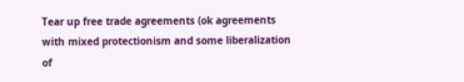Tear up free trade agreements (ok agreements with mixed protectionism and some liberalization of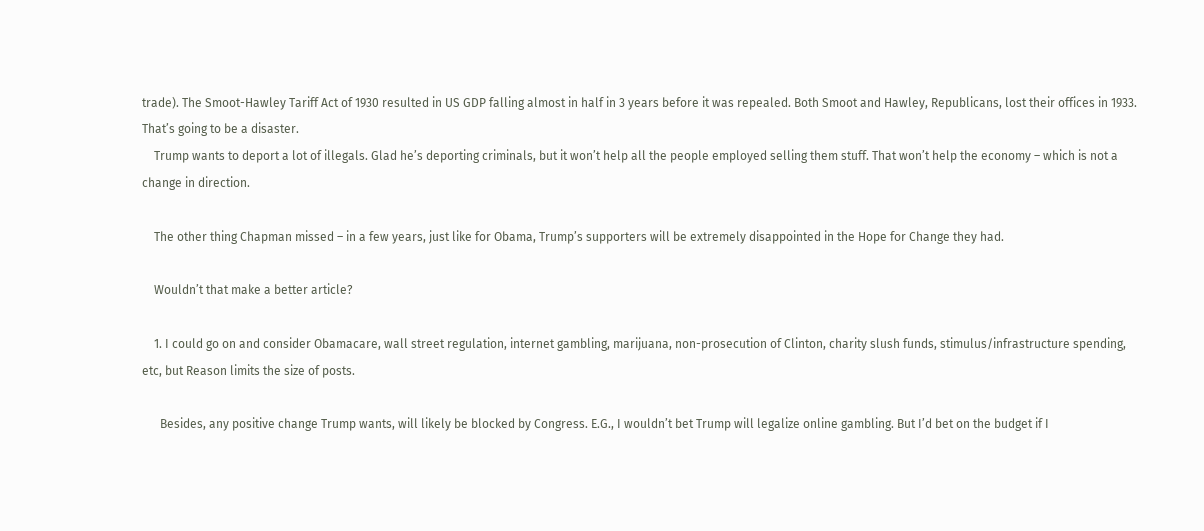trade). The Smoot-Hawley Tariff Act of 1930 resulted in US GDP falling almost in half in 3 years before it was repealed. Both Smoot and Hawley, Republicans, lost their offices in 1933. That’s going to be a disaster.
    Trump wants to deport a lot of illegals. Glad he’s deporting criminals, but it won’t help all the people employed selling them stuff. That won’t help the economy – which is not a change in direction.

    The other thing Chapman missed – in a few years, just like for Obama, Trump’s supporters will be extremely disappointed in the Hope for Change they had.

    Wouldn’t that make a better article?

    1. I could go on and consider Obamacare, wall street regulation, internet gambling, marijuana, non-prosecution of Clinton, charity slush funds, stimulus/infrastructure spending, etc, but Reason limits the size of posts.

      Besides, any positive change Trump wants, will likely be blocked by Congress. E.G., I wouldn’t bet Trump will legalize online gambling. But I’d bet on the budget if I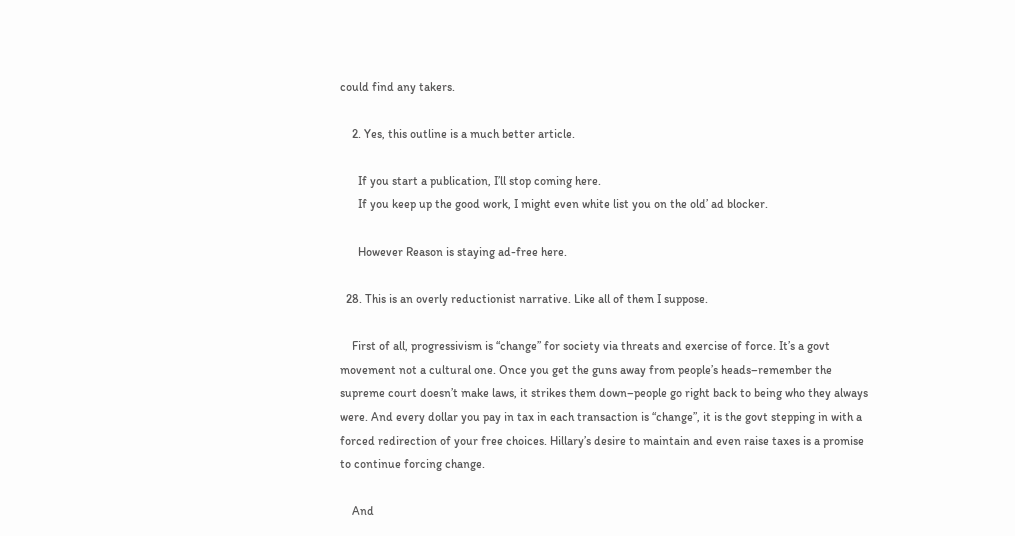could find any takers.

    2. Yes, this outline is a much better article.

      If you start a publication, I’ll stop coming here.
      If you keep up the good work, I might even white list you on the old’ ad blocker.

      However Reason is staying ad-free here.

  28. This is an overly reductionist narrative. Like all of them I suppose.

    First of all, progressivism is “change” for society via threats and exercise of force. It’s a govt movement not a cultural one. Once you get the guns away from people’s heads–remember the supreme court doesn’t make laws, it strikes them down–people go right back to being who they always were. And every dollar you pay in tax in each transaction is “change”, it is the govt stepping in with a forced redirection of your free choices. Hillary’s desire to maintain and even raise taxes is a promise to continue forcing change.

    And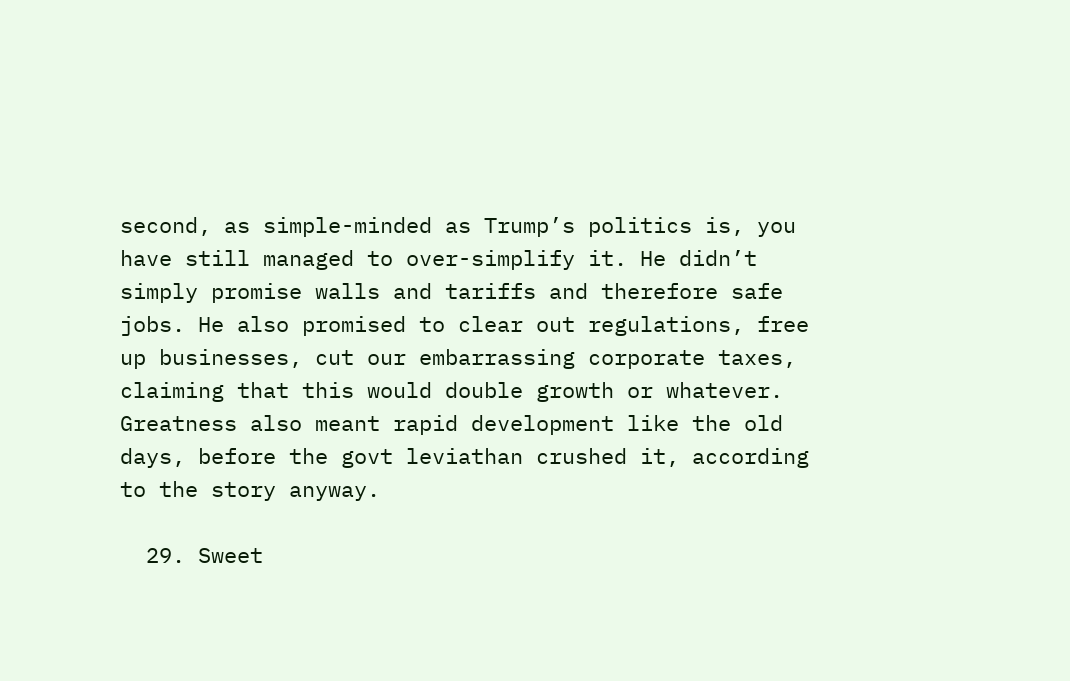second, as simple-minded as Trump’s politics is, you have still managed to over-simplify it. He didn’t simply promise walls and tariffs and therefore safe jobs. He also promised to clear out regulations, free up businesses, cut our embarrassing corporate taxes, claiming that this would double growth or whatever. Greatness also meant rapid development like the old days, before the govt leviathan crushed it, according to the story anyway.

  29. Sweet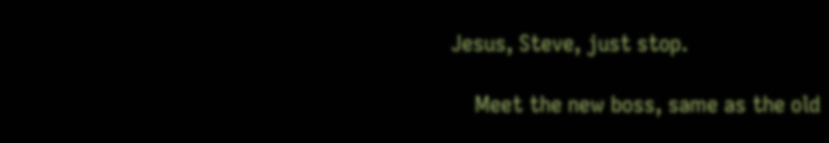Jesus, Steve, just stop.

    Meet the new boss, same as the old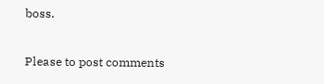boss.

Please to post comments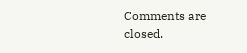Comments are closed.